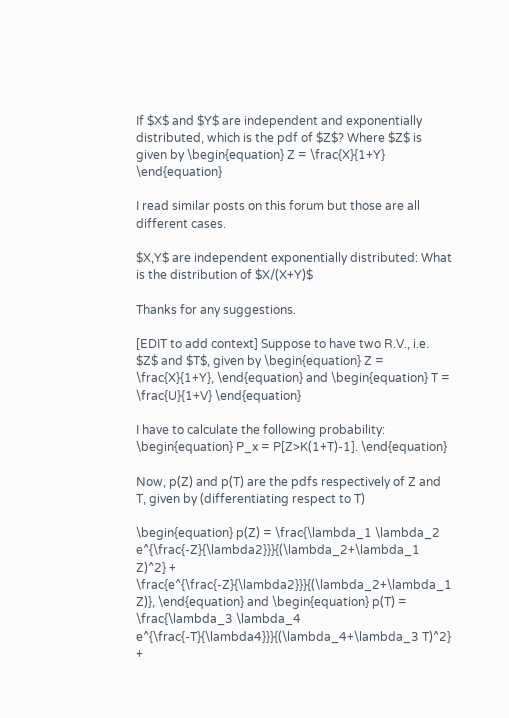If $X$ and $Y$ are independent and exponentially distributed, which is the pdf of $Z$? Where $Z$ is given by \begin{equation} Z = \frac{X}{1+Y} \end{equation}

I read similar posts on this forum but those are all different cases.

$X,Y$ are independent exponentially distributed: What is the distribution of $X/(X+Y)$

Thanks for any suggestions.

[EDIT to add context] Suppose to have two R.V., i.e. $Z$ and $T$, given by \begin{equation} Z = \frac{X}{1+Y}, \end{equation} and \begin{equation} T = \frac{U}{1+V} \end{equation}

I have to calculate the following probability: \begin{equation} P_x = P[Z>K(1+T)-1]. \end{equation}

Now, p(Z) and p(T) are the pdfs respectively of Z and T, given by (differentiating respect to T)

\begin{equation} p(Z) = \frac{\lambda_1 \lambda_2 e^{\frac{-Z}{\lambda2}}}{(\lambda_2+\lambda_1 Z)^2} + \frac{e^{\frac{-Z}{\lambda2}}}{(\lambda_2+\lambda_1 Z)}, \end{equation} and \begin{equation} p(T) = \frac{\lambda_3 \lambda_4 e^{\frac{-T}{\lambda4}}}{(\lambda_4+\lambda_3 T)^2} +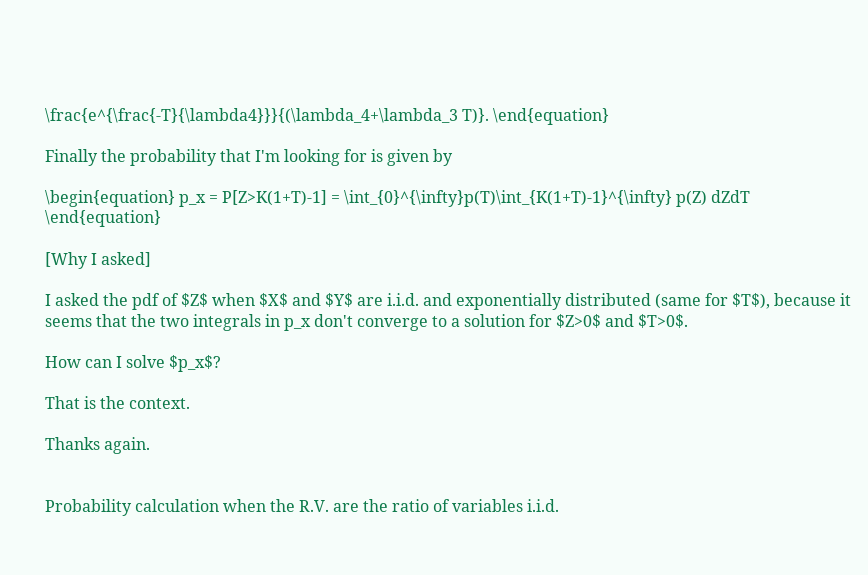\frac{e^{\frac{-T}{\lambda4}}}{(\lambda_4+\lambda_3 T)}. \end{equation}

Finally the probability that I'm looking for is given by

\begin{equation} p_x = P[Z>K(1+T)-1] = \int_{0}^{\infty}p(T)\int_{K(1+T)-1}^{\infty} p(Z) dZdT \end{equation}

[Why I asked]

I asked the pdf of $Z$ when $X$ and $Y$ are i.i.d. and exponentially distributed (same for $T$), because it seems that the two integrals in p_x don't converge to a solution for $Z>0$ and $T>0$.

How can I solve $p_x$?

That is the context.

Thanks again.


Probability calculation when the R.V. are the ratio of variables i.i.d.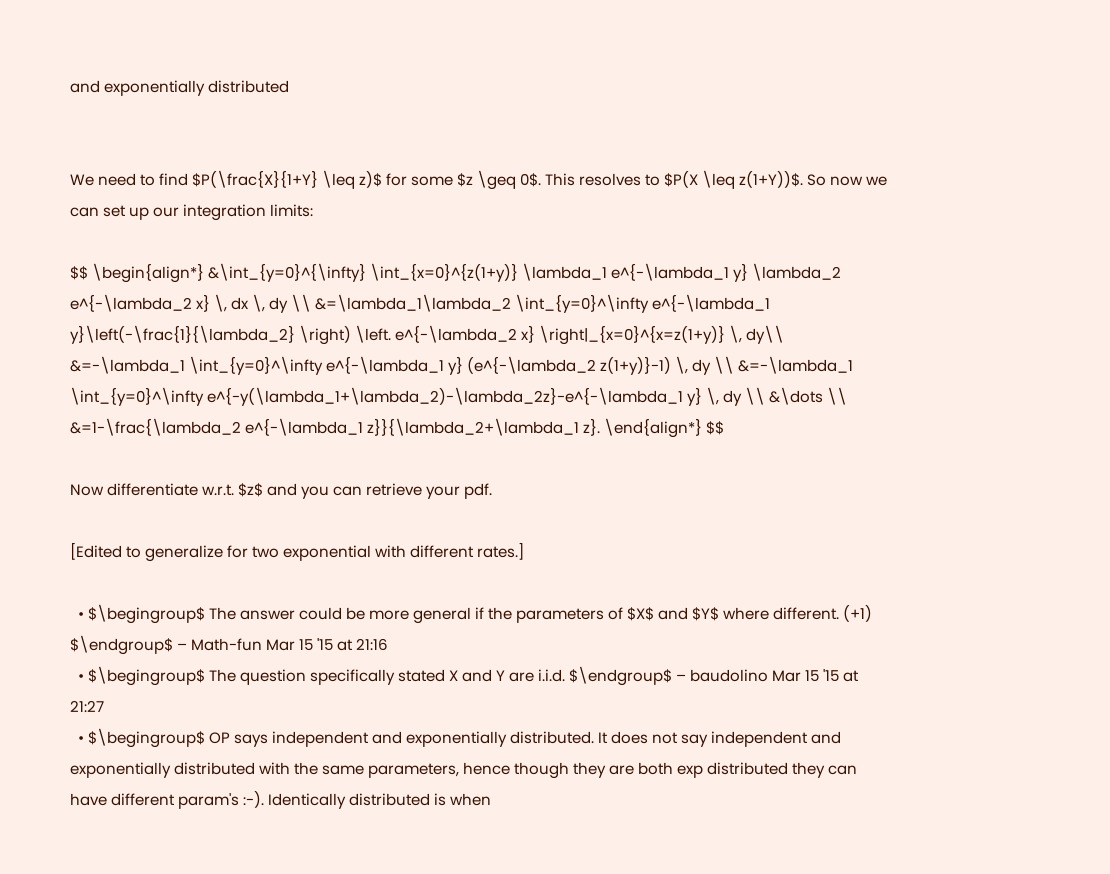and exponentially distributed


We need to find $P(\frac{X}{1+Y} \leq z)$ for some $z \geq 0$. This resolves to $P(X \leq z(1+Y))$. So now we can set up our integration limits:

$$ \begin{align*} &\int_{y=0}^{\infty} \int_{x=0}^{z(1+y)} \lambda_1 e^{-\lambda_1 y} \lambda_2 e^{-\lambda_2 x} \, dx \, dy \\ &=\lambda_1\lambda_2 \int_{y=0}^\infty e^{-\lambda_1 y}\left(-\frac{1}{\lambda_2} \right) \left. e^{-\lambda_2 x} \right|_{x=0}^{x=z(1+y)} \, dy\\ &=-\lambda_1 \int_{y=0}^\infty e^{-\lambda_1 y} (e^{-\lambda_2 z(1+y)}-1) \, dy \\ &=-\lambda_1 \int_{y=0}^\infty e^{-y(\lambda_1+\lambda_2)-\lambda_2z}-e^{-\lambda_1 y} \, dy \\ &\dots \\ &=1-\frac{\lambda_2 e^{-\lambda_1 z}}{\lambda_2+\lambda_1 z}. \end{align*} $$

Now differentiate w.r.t. $z$ and you can retrieve your pdf.

[Edited to generalize for two exponential with different rates.]

  • $\begingroup$ The answer could be more general if the parameters of $X$ and $Y$ where different. (+1) $\endgroup$ – Math-fun Mar 15 '15 at 21:16
  • $\begingroup$ The question specifically stated X and Y are i.i.d. $\endgroup$ – baudolino Mar 15 '15 at 21:27
  • $\begingroup$ OP says independent and exponentially distributed. It does not say independent and exponentially distributed with the same parameters, hence though they are both exp distributed they can have different param's :-). Identically distributed is when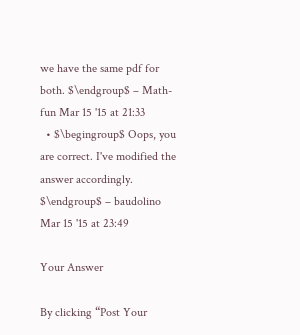we have the same pdf for both. $\endgroup$ – Math-fun Mar 15 '15 at 21:33
  • $\begingroup$ Oops, you are correct. I've modified the answer accordingly. $\endgroup$ – baudolino Mar 15 '15 at 23:49

Your Answer

By clicking “Post Your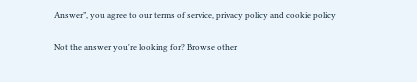Answer”, you agree to our terms of service, privacy policy and cookie policy

Not the answer you're looking for? Browse other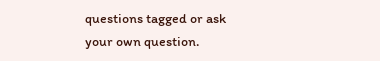questions tagged or ask your own question.